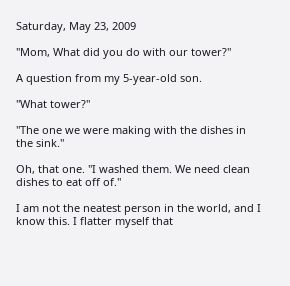Saturday, May 23, 2009

"Mom, What did you do with our tower?"

A question from my 5-year-old son.

"What tower?"

"The one we were making with the dishes in the sink."

Oh, that one. "I washed them. We need clean dishes to eat off of."

I am not the neatest person in the world, and I know this. I flatter myself that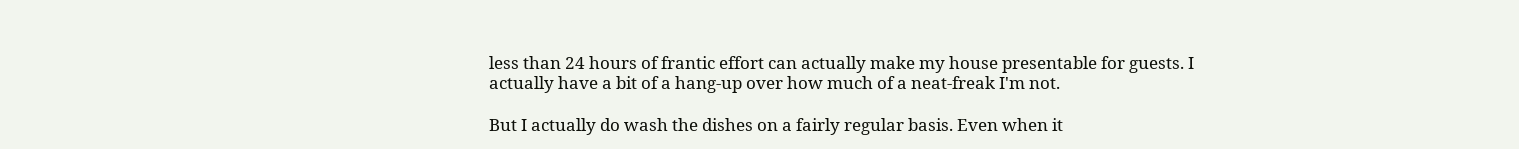less than 24 hours of frantic effort can actually make my house presentable for guests. I actually have a bit of a hang-up over how much of a neat-freak I'm not.

But I actually do wash the dishes on a fairly regular basis. Even when it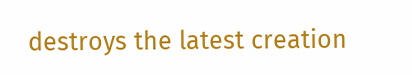destroys the latest creation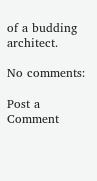of a budding architect.

No comments:

Post a Comment